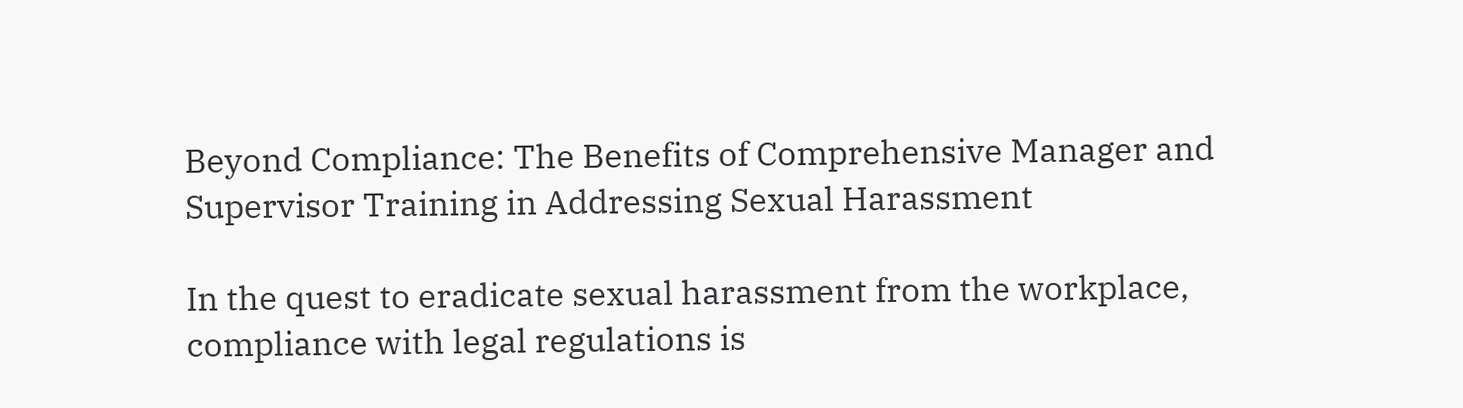Beyond Compliance: The Benefits of Comprehensive Manager and Supervisor Training in Addressing Sexual Harassment

In the quest to eradicate sexual harassment from the workplace, compliance with legal regulations is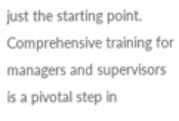just the starting point. Comprehensive training for managers and supervisors is a pivotal step in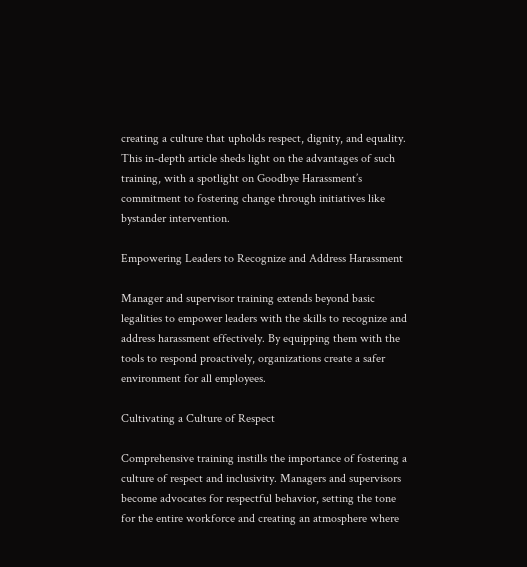creating a culture that upholds respect, dignity, and equality. This in-depth article sheds light on the advantages of such training, with a spotlight on Goodbye Harassment’s commitment to fostering change through initiatives like bystander intervention.

Empowering Leaders to Recognize and Address Harassment

Manager and supervisor training extends beyond basic legalities to empower leaders with the skills to recognize and address harassment effectively. By equipping them with the tools to respond proactively, organizations create a safer environment for all employees.

Cultivating a Culture of Respect

Comprehensive training instills the importance of fostering a culture of respect and inclusivity. Managers and supervisors become advocates for respectful behavior, setting the tone for the entire workforce and creating an atmosphere where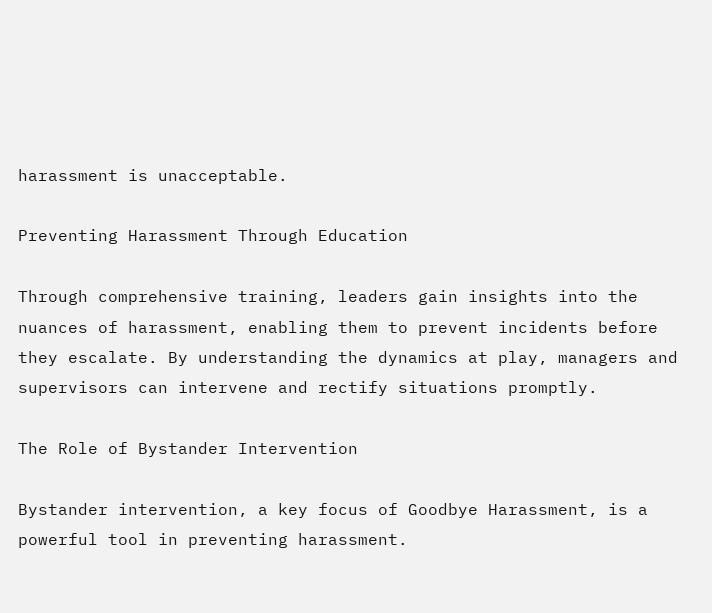harassment is unacceptable.

Preventing Harassment Through Education

Through comprehensive training, leaders gain insights into the nuances of harassment, enabling them to prevent incidents before they escalate. By understanding the dynamics at play, managers and supervisors can intervene and rectify situations promptly.

The Role of Bystander Intervention

Bystander intervention, a key focus of Goodbye Harassment, is a powerful tool in preventing harassment.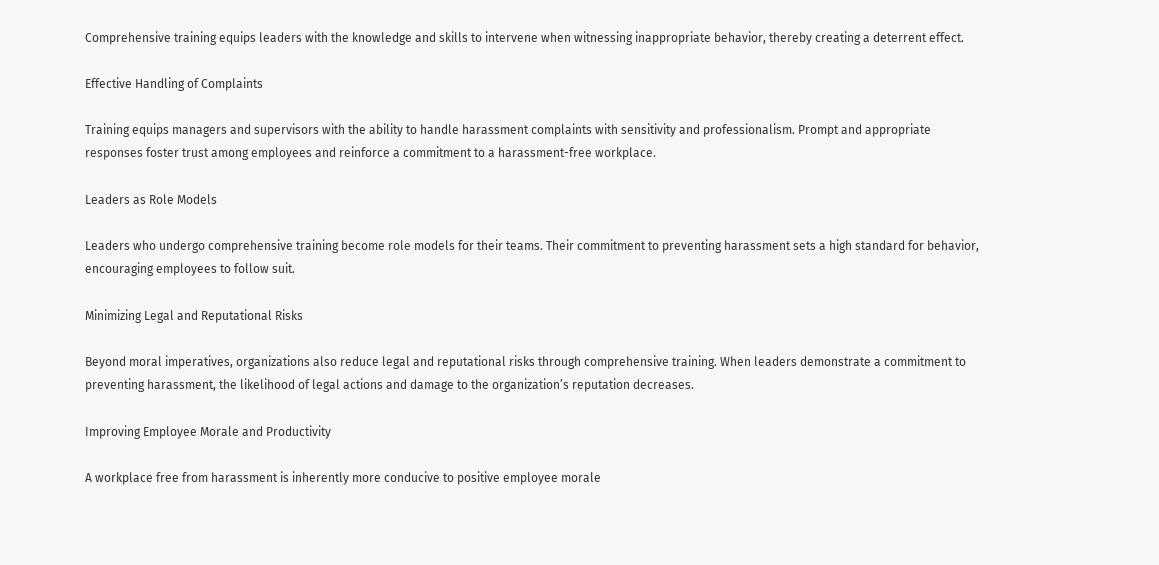Comprehensive training equips leaders with the knowledge and skills to intervene when witnessing inappropriate behavior, thereby creating a deterrent effect.

Effective Handling of Complaints

Training equips managers and supervisors with the ability to handle harassment complaints with sensitivity and professionalism. Prompt and appropriate responses foster trust among employees and reinforce a commitment to a harassment-free workplace.

Leaders as Role Models

Leaders who undergo comprehensive training become role models for their teams. Their commitment to preventing harassment sets a high standard for behavior, encouraging employees to follow suit.

Minimizing Legal and Reputational Risks

Beyond moral imperatives, organizations also reduce legal and reputational risks through comprehensive training. When leaders demonstrate a commitment to preventing harassment, the likelihood of legal actions and damage to the organization’s reputation decreases.

Improving Employee Morale and Productivity

A workplace free from harassment is inherently more conducive to positive employee morale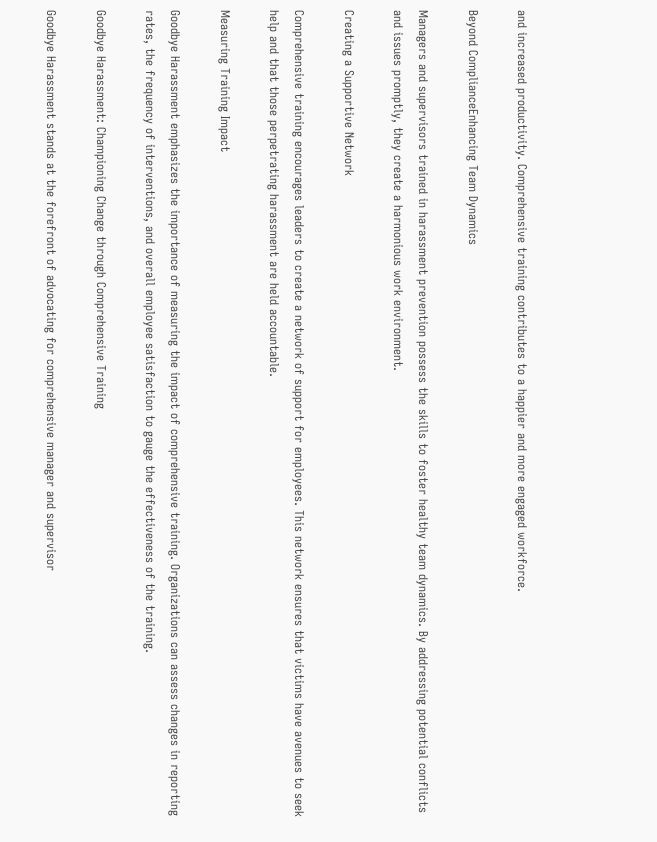and increased productivity. Comprehensive training contributes to a happier and more engaged workforce.

Beyond ComplianceEnhancing Team Dynamics

Managers and supervisors trained in harassment prevention possess the skills to foster healthy team dynamics. By addressing potential conflicts and issues promptly, they create a harmonious work environment.

Creating a Supportive Network

Comprehensive training encourages leaders to create a network of support for employees. This network ensures that victims have avenues to seek help and that those perpetrating harassment are held accountable.

Measuring Training Impact

Goodbye Harassment emphasizes the importance of measuring the impact of comprehensive training. Organizations can assess changes in reporting rates, the frequency of interventions, and overall employee satisfaction to gauge the effectiveness of the training.

Goodbye Harassment: Championing Change through Comprehensive Training

Goodbye Harassment stands at the forefront of advocating for comprehensive manager and supervisor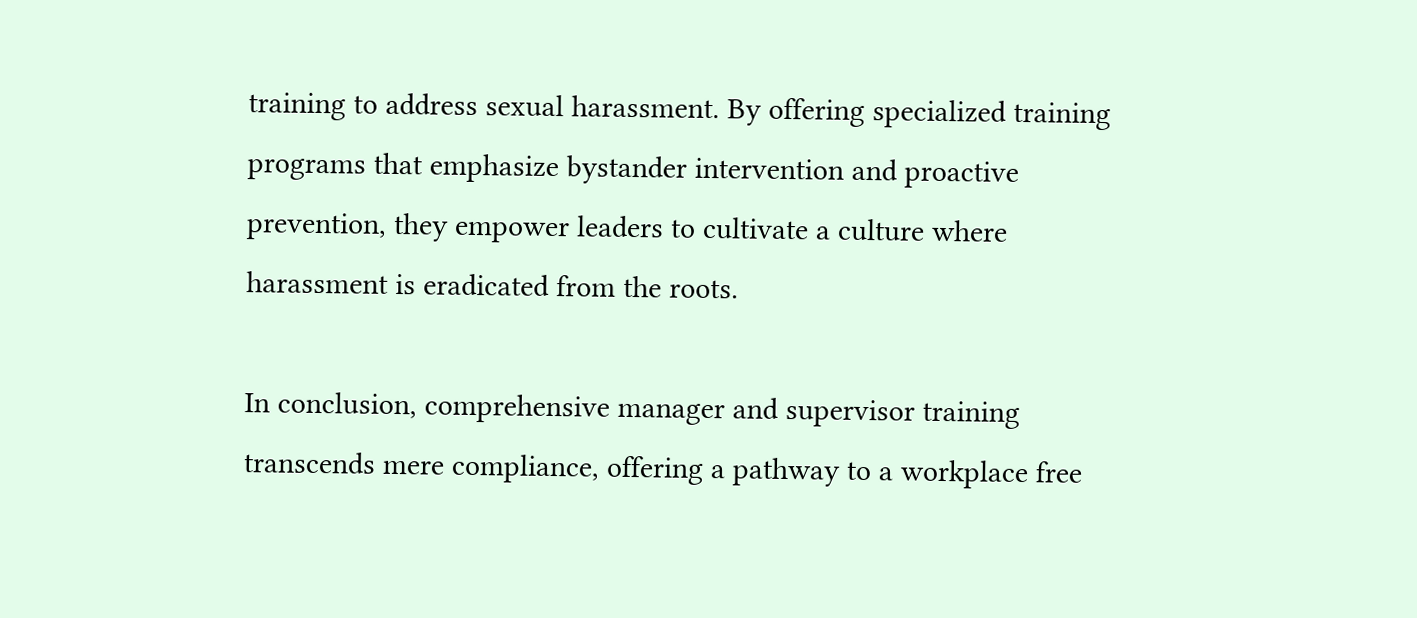training to address sexual harassment. By offering specialized training programs that emphasize bystander intervention and proactive prevention, they empower leaders to cultivate a culture where harassment is eradicated from the roots.

In conclusion, comprehensive manager and supervisor training transcends mere compliance, offering a pathway to a workplace free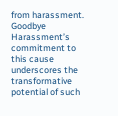from harassment. Goodbye Harassment’s commitment to this cause underscores the transformative potential of such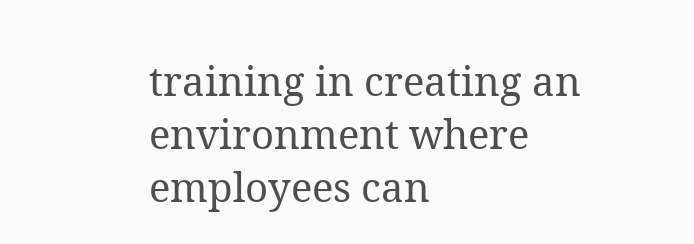training in creating an environment where employees can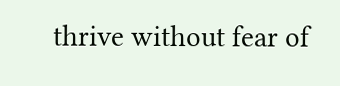thrive without fear of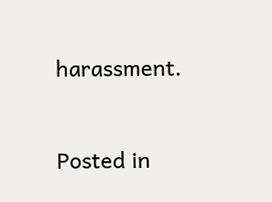harassment.


Posted in